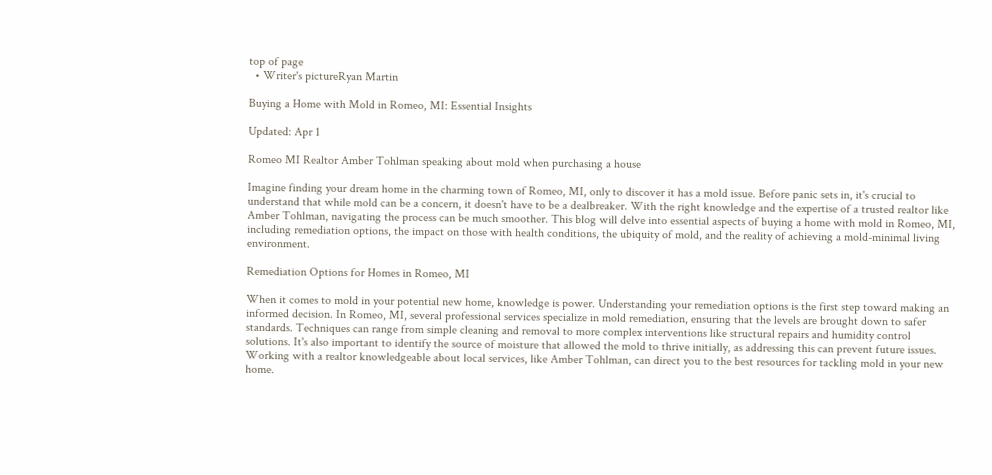top of page
  • Writer's pictureRyan Martin

Buying a Home with Mold in Romeo, MI: Essential Insights

Updated: Apr 1

Romeo MI Realtor Amber Tohlman speaking about mold when purchasing a house

Imagine finding your dream home in the charming town of Romeo, MI, only to discover it has a mold issue. Before panic sets in, it's crucial to understand that while mold can be a concern, it doesn't have to be a dealbreaker. With the right knowledge and the expertise of a trusted realtor like Amber Tohlman, navigating the process can be much smoother. This blog will delve into essential aspects of buying a home with mold in Romeo, MI, including remediation options, the impact on those with health conditions, the ubiquity of mold, and the reality of achieving a mold-minimal living environment.

Remediation Options for Homes in Romeo, MI

When it comes to mold in your potential new home, knowledge is power. Understanding your remediation options is the first step toward making an informed decision. In Romeo, MI, several professional services specialize in mold remediation, ensuring that the levels are brought down to safer standards. Techniques can range from simple cleaning and removal to more complex interventions like structural repairs and humidity control solutions. It's also important to identify the source of moisture that allowed the mold to thrive initially, as addressing this can prevent future issues. Working with a realtor knowledgeable about local services, like Amber Tohlman, can direct you to the best resources for tackling mold in your new home.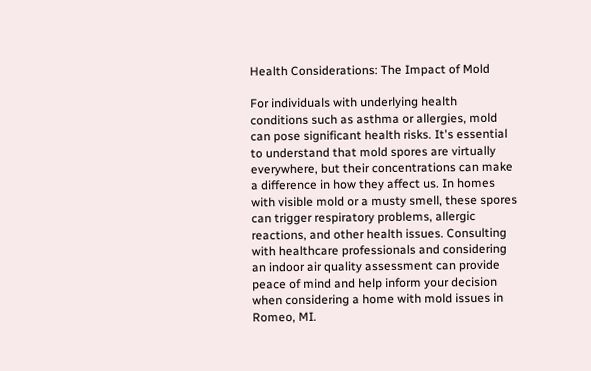Health Considerations: The Impact of Mold

For individuals with underlying health conditions such as asthma or allergies, mold can pose significant health risks. It's essential to understand that mold spores are virtually everywhere, but their concentrations can make a difference in how they affect us. In homes with visible mold or a musty smell, these spores can trigger respiratory problems, allergic reactions, and other health issues. Consulting with healthcare professionals and considering an indoor air quality assessment can provide peace of mind and help inform your decision when considering a home with mold issues in Romeo, MI.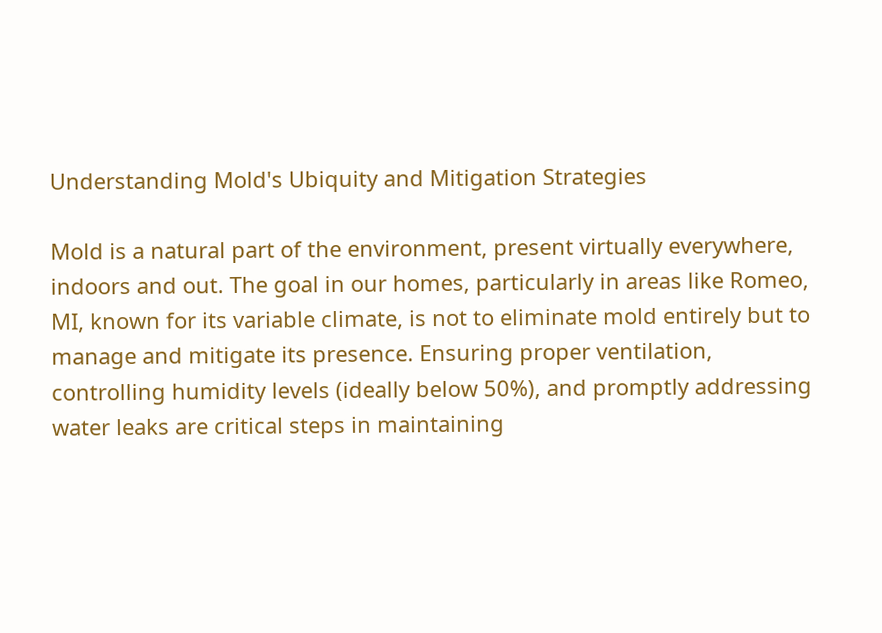Understanding Mold's Ubiquity and Mitigation Strategies

Mold is a natural part of the environment, present virtually everywhere, indoors and out. The goal in our homes, particularly in areas like Romeo, MI, known for its variable climate, is not to eliminate mold entirely but to manage and mitigate its presence. Ensuring proper ventilation, controlling humidity levels (ideally below 50%), and promptly addressing water leaks are critical steps in maintaining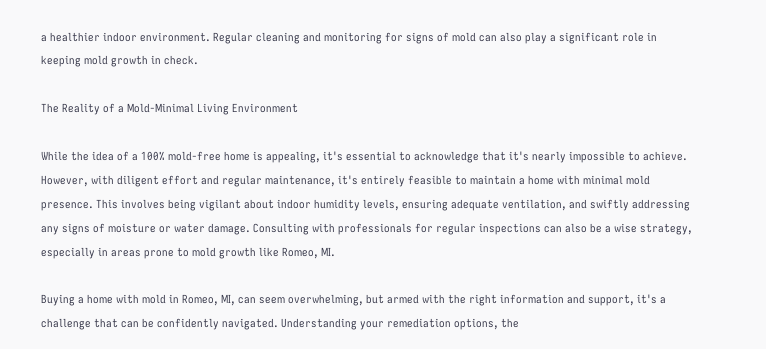a healthier indoor environment. Regular cleaning and monitoring for signs of mold can also play a significant role in keeping mold growth in check.

The Reality of a Mold-Minimal Living Environment

While the idea of a 100% mold-free home is appealing, it's essential to acknowledge that it's nearly impossible to achieve. However, with diligent effort and regular maintenance, it's entirely feasible to maintain a home with minimal mold presence. This involves being vigilant about indoor humidity levels, ensuring adequate ventilation, and swiftly addressing any signs of moisture or water damage. Consulting with professionals for regular inspections can also be a wise strategy, especially in areas prone to mold growth like Romeo, MI.

Buying a home with mold in Romeo, MI, can seem overwhelming, but armed with the right information and support, it's a challenge that can be confidently navigated. Understanding your remediation options, the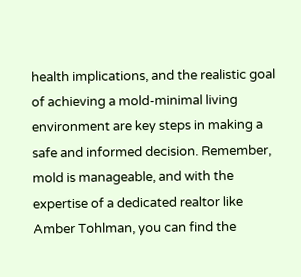health implications, and the realistic goal of achieving a mold-minimal living environment are key steps in making a safe and informed decision. Remember, mold is manageable, and with the expertise of a dedicated realtor like Amber Tohlman, you can find the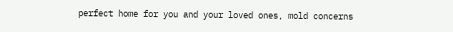perfect home for you and your loved ones, mold concerns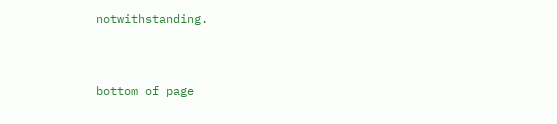notwithstanding.


bottom of page